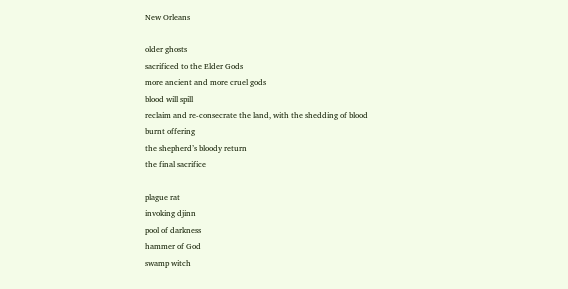New Orleans

older ghosts
sacrificed to the Elder Gods
more ancient and more cruel gods
blood will spill
reclaim and re-consecrate the land, with the shedding of blood
burnt offering
the shepherd’s bloody return
the final sacrifice

plague rat
invoking djinn
pool of darkness
hammer of God
swamp witch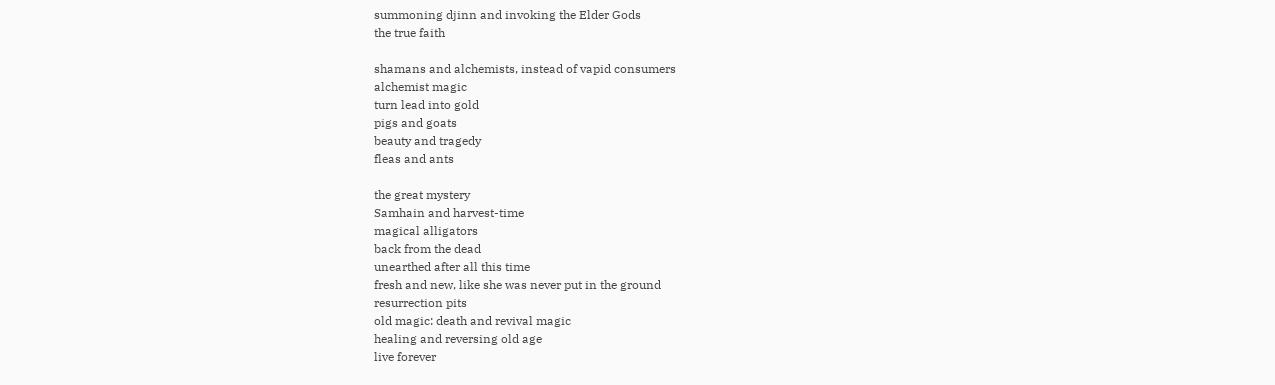summoning djinn and invoking the Elder Gods
the true faith

shamans and alchemists, instead of vapid consumers
alchemist magic
turn lead into gold
pigs and goats
beauty and tragedy
fleas and ants

the great mystery
Samhain and harvest-time
magical alligators
back from the dead
unearthed after all this time
fresh and new, like she was never put in the ground
resurrection pits
old magic: death and revival magic
healing and reversing old age
live forever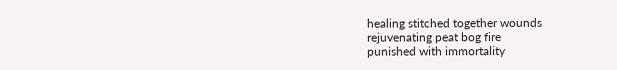healing stitched together wounds
rejuvenating peat bog fire
punished with immortality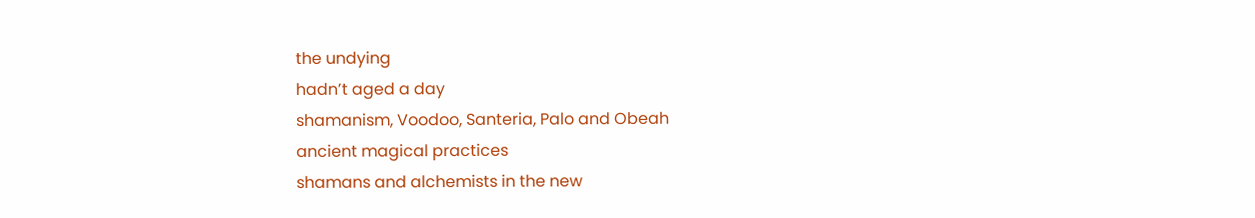the undying
hadn’t aged a day
shamanism, Voodoo, Santeria, Palo and Obeah
ancient magical practices
shamans and alchemists in the new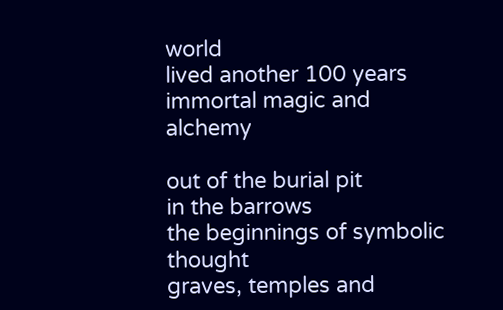world
lived another 100 years
immortal magic and alchemy

out of the burial pit
in the barrows
the beginnings of symbolic thought
graves, temples and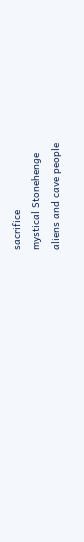sacrifice
mystical Stonehenge
aliens and cave people